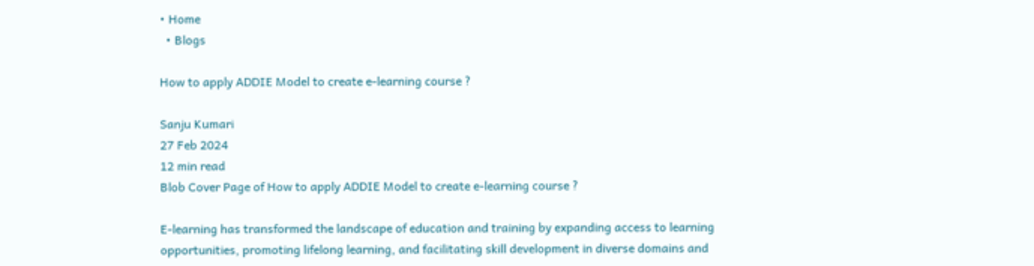• Home
  • Blogs

How to apply ADDIE Model to create e-learning course ?

Sanju Kumari
27 Feb 2024
12 min read
Blob Cover Page of How to apply ADDIE Model to create e-learning course ?

E-learning has transformed the landscape of education and training by expanding access to learning opportunities, promoting lifelong learning, and facilitating skill development in diverse domains and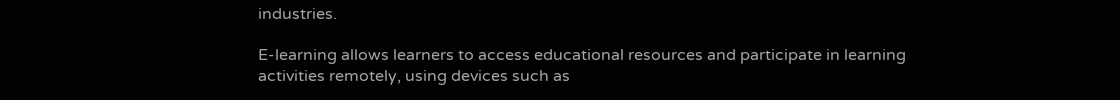industries.

E-learning allows learners to access educational resources and participate in learning activities remotely, using devices such as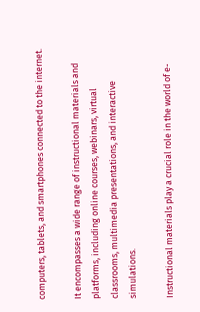computers, tablets, and smartphones connected to the internet.

It encompasses a wide range of instructional materials and platforms, including online courses, webinars, virtual classrooms, multimedia presentations, and interactive simulations.

Instructional materials play a crucial role in the world of e-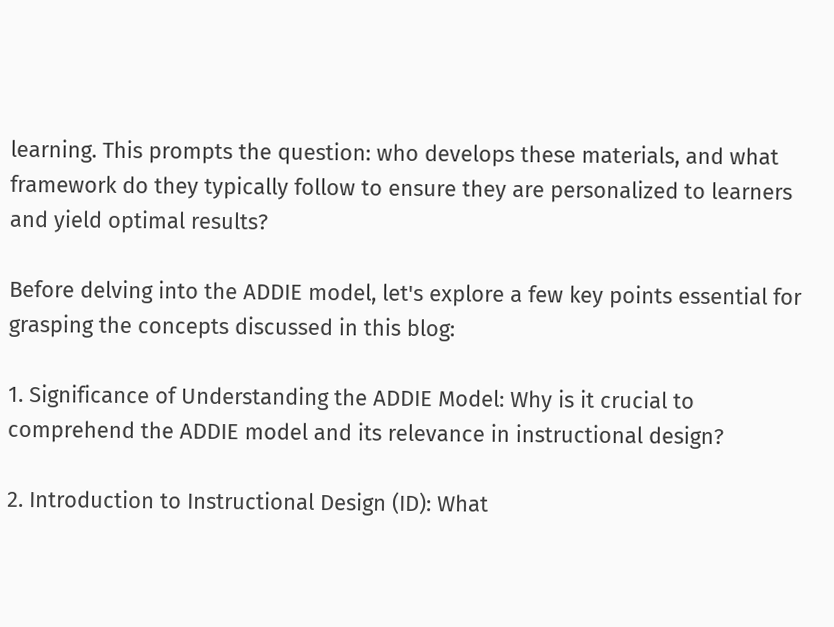learning. This prompts the question: who develops these materials, and what framework do they typically follow to ensure they are personalized to learners and yield optimal results?

Before delving into the ADDIE model, let's explore a few key points essential for grasping the concepts discussed in this blog:

1. Significance of Understanding the ADDIE Model: Why is it crucial to comprehend the ADDIE model and its relevance in instructional design?

2. Introduction to Instructional Design (ID): What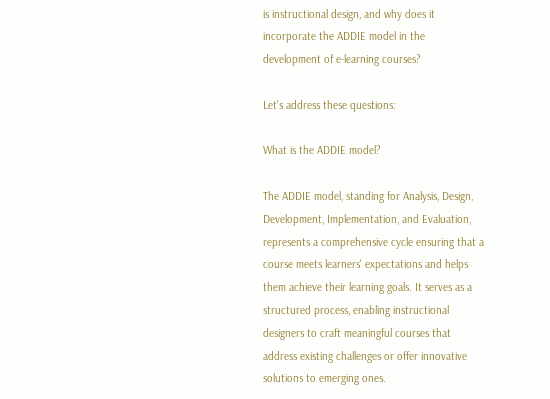is instructional design, and why does it incorporate the ADDIE model in the development of e-learning courses?

Let's address these questions:

What is the ADDIE model?

The ADDIE model, standing for Analysis, Design, Development, Implementation, and Evaluation, represents a comprehensive cycle ensuring that a course meets learners' expectations and helps them achieve their learning goals. It serves as a structured process, enabling instructional designers to craft meaningful courses that address existing challenges or offer innovative solutions to emerging ones.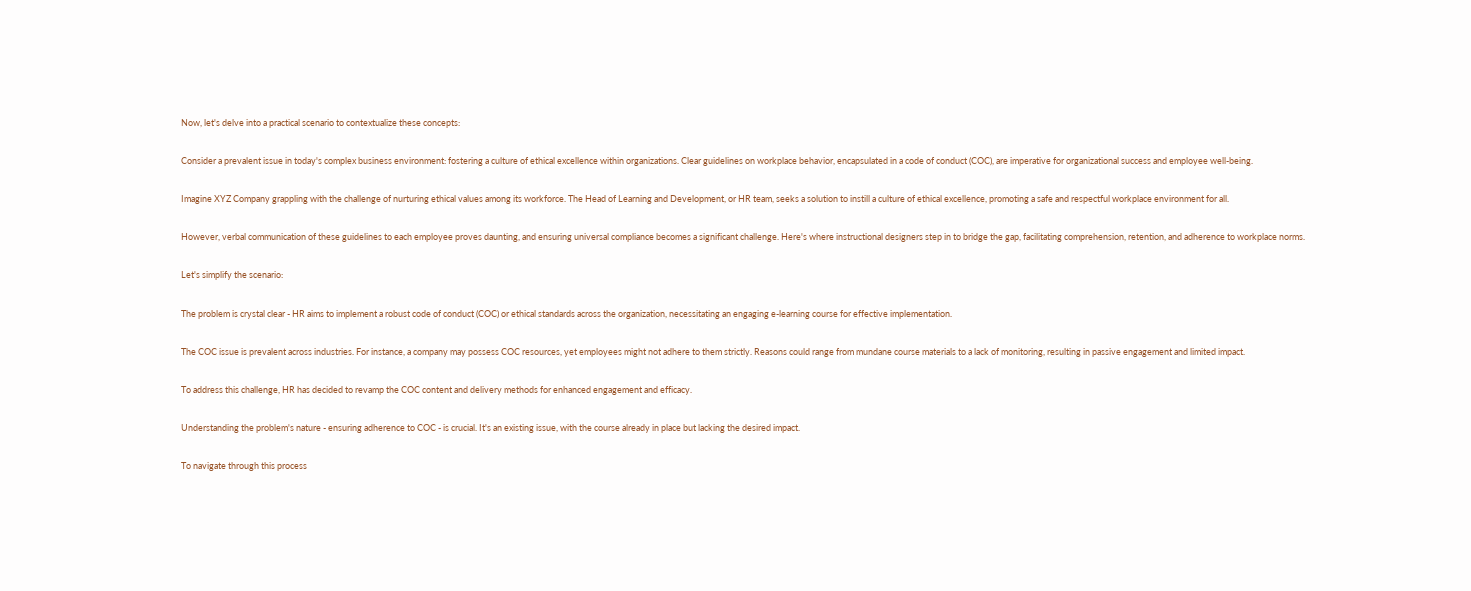Now, let's delve into a practical scenario to contextualize these concepts:

Consider a prevalent issue in today's complex business environment: fostering a culture of ethical excellence within organizations. Clear guidelines on workplace behavior, encapsulated in a code of conduct (COC), are imperative for organizational success and employee well-being.

Imagine XYZ Company grappling with the challenge of nurturing ethical values among its workforce. The Head of Learning and Development, or HR team, seeks a solution to instill a culture of ethical excellence, promoting a safe and respectful workplace environment for all.

However, verbal communication of these guidelines to each employee proves daunting, and ensuring universal compliance becomes a significant challenge. Here's where instructional designers step in to bridge the gap, facilitating comprehension, retention, and adherence to workplace norms.

Let's simplify the scenario:

The problem is crystal clear - HR aims to implement a robust code of conduct (COC) or ethical standards across the organization, necessitating an engaging e-learning course for effective implementation.

The COC issue is prevalent across industries. For instance, a company may possess COC resources, yet employees might not adhere to them strictly. Reasons could range from mundane course materials to a lack of monitoring, resulting in passive engagement and limited impact.

To address this challenge, HR has decided to revamp the COC content and delivery methods for enhanced engagement and efficacy.

Understanding the problem's nature - ensuring adherence to COC - is crucial. It's an existing issue, with the course already in place but lacking the desired impact.

To navigate through this process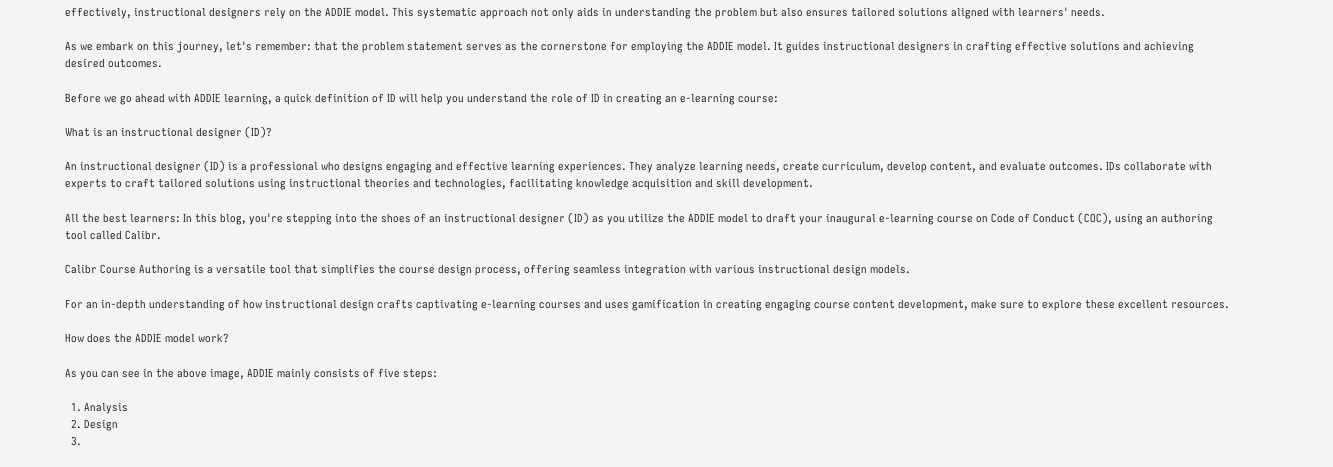effectively, instructional designers rely on the ADDIE model. This systematic approach not only aids in understanding the problem but also ensures tailored solutions aligned with learners' needs.

As we embark on this journey, let's remember: that the problem statement serves as the cornerstone for employing the ADDIE model. It guides instructional designers in crafting effective solutions and achieving desired outcomes.

Before we go ahead with ADDIE learning, a quick definition of ID will help you understand the role of ID in creating an e-learning course:

What is an instructional designer (ID)?

An instructional designer (ID) is a professional who designs engaging and effective learning experiences. They analyze learning needs, create curriculum, develop content, and evaluate outcomes. IDs collaborate with experts to craft tailored solutions using instructional theories and technologies, facilitating knowledge acquisition and skill development.

All the best learners: In this blog, you're stepping into the shoes of an instructional designer (ID) as you utilize the ADDIE model to draft your inaugural e-learning course on Code of Conduct (COC), using an authoring tool called Calibr.

Calibr Course Authoring is a versatile tool that simplifies the course design process, offering seamless integration with various instructional design models.

For an in-depth understanding of how instructional design crafts captivating e-learning courses and uses gamification in creating engaging course content development, make sure to explore these excellent resources.

How does the ADDIE model work?

As you can see in the above image, ADDIE mainly consists of five steps:

  1. Analysis
  2. Design
  3.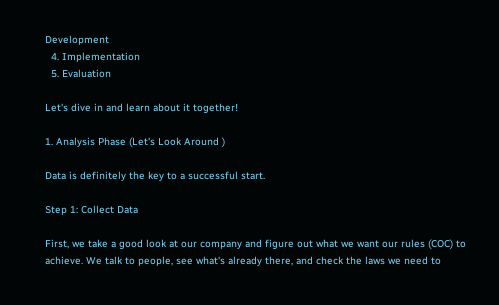Development
  4. Implementation
  5. Evaluation

Let's dive in and learn about it together!

1. Analysis Phase (Let's Look Around )

Data is definitely the key to a successful start.

Step 1: Collect Data

First, we take a good look at our company and figure out what we want our rules (COC) to achieve. We talk to people, see what's already there, and check the laws we need to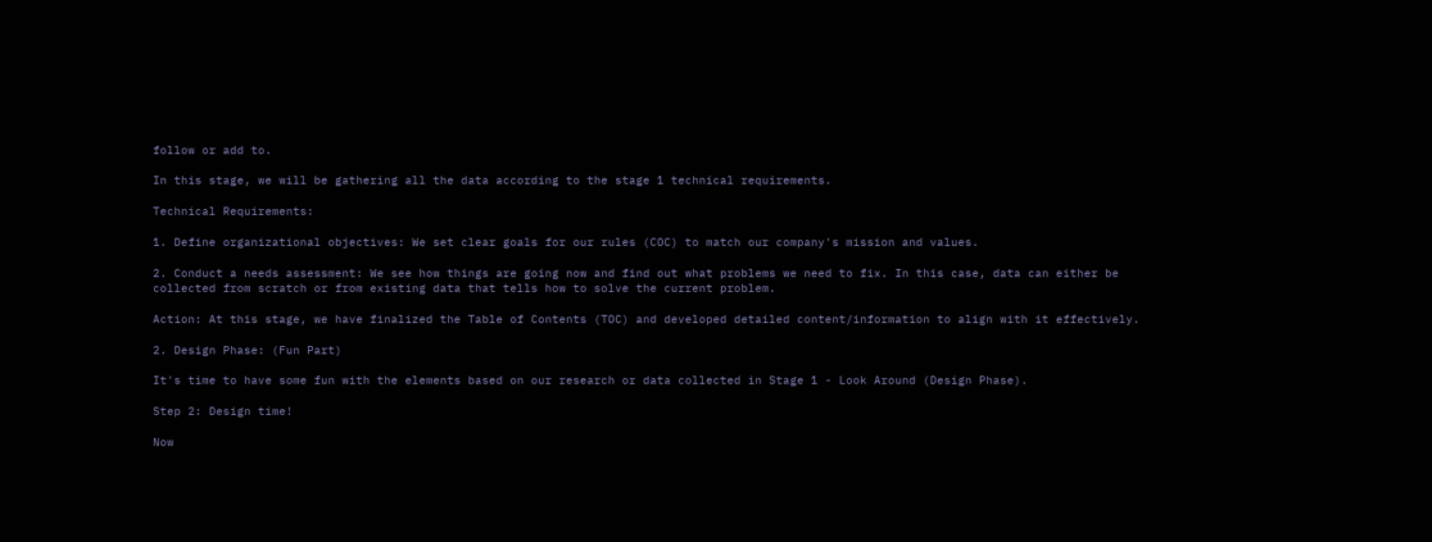follow or add to.

In this stage, we will be gathering all the data according to the stage 1 technical requirements.

Technical Requirements:

1. Define organizational objectives: We set clear goals for our rules (COC) to match our company's mission and values.

2. Conduct a needs assessment: We see how things are going now and find out what problems we need to fix. In this case, data can either be collected from scratch or from existing data that tells how to solve the current problem.

Action: At this stage, we have finalized the Table of Contents (TOC) and developed detailed content/information to align with it effectively.

2. Design Phase: (Fun Part)

It's time to have some fun with the elements based on our research or data collected in Stage 1 - Look Around (Design Phase).

Step 2: Design time!

Now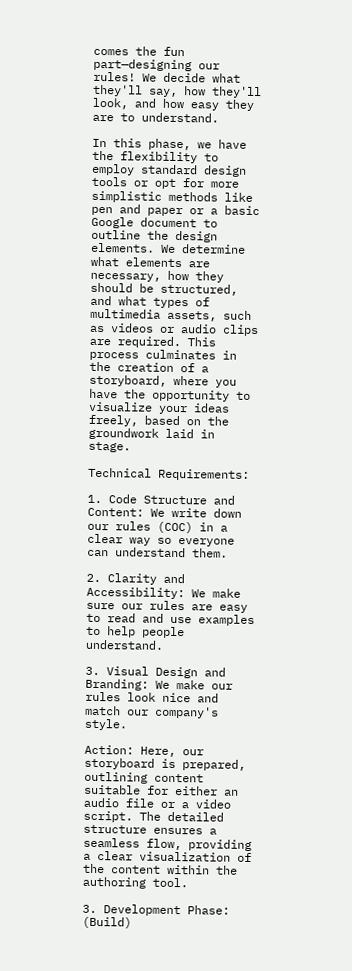comes the fun part—designing our rules! We decide what they'll say, how they'll look, and how easy they are to understand.

In this phase, we have the flexibility to employ standard design tools or opt for more simplistic methods like pen and paper or a basic Google document to outline the design elements. We determine what elements are necessary, how they should be structured, and what types of multimedia assets, such as videos or audio clips are required. This process culminates in the creation of a storyboard, where you have the opportunity to visualize your ideas freely, based on the groundwork laid in stage.

Technical Requirements:

1. Code Structure and Content: We write down our rules (COC) in a clear way so everyone can understand them.

2. Clarity and Accessibility: We make sure our rules are easy to read and use examples to help people understand.

3. Visual Design and Branding: We make our rules look nice and match our company's style.

Action: Here, our storyboard is prepared, outlining content suitable for either an audio file or a video script. The detailed structure ensures a seamless flow, providing a clear visualization of the content within the authoring tool.

3. Development Phase: (Build)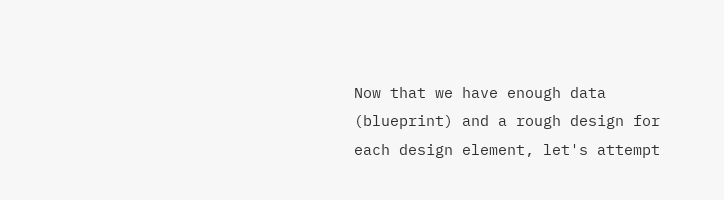Now that we have enough data (blueprint) and a rough design for each design element, let's attempt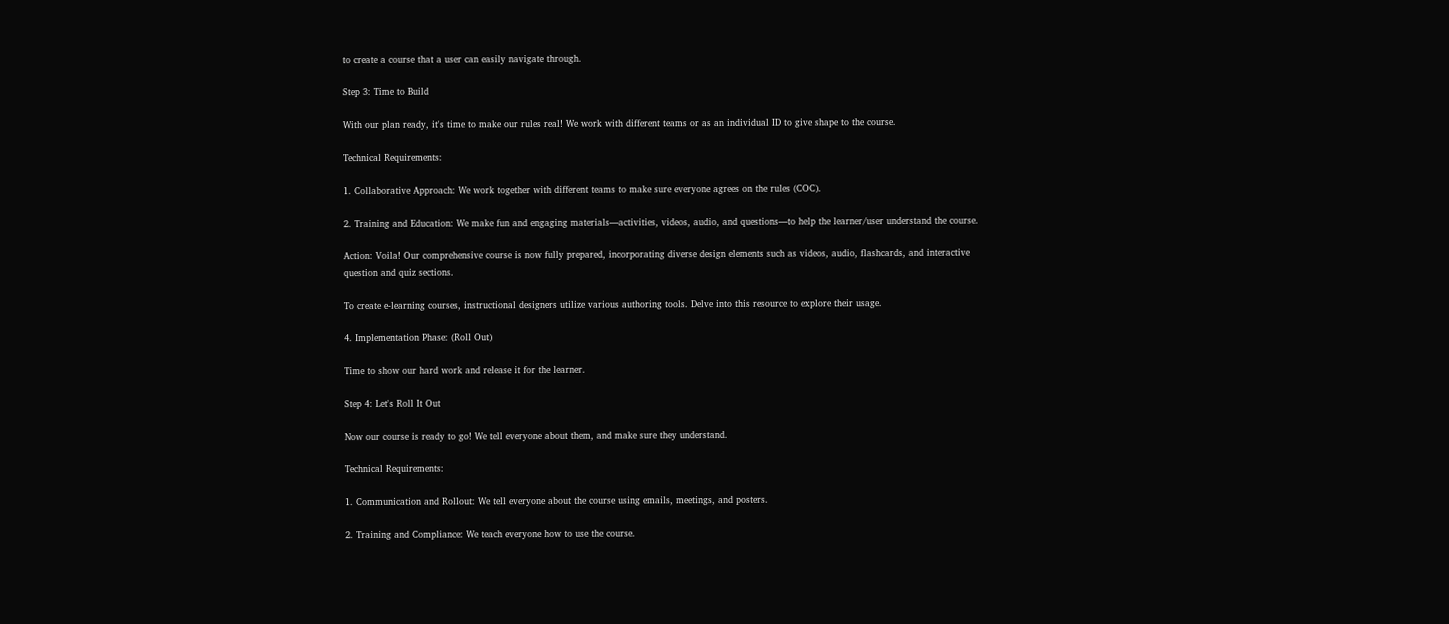to create a course that a user can easily navigate through.

Step 3: Time to Build

With our plan ready, it's time to make our rules real! We work with different teams or as an individual ID to give shape to the course.

Technical Requirements:

1. Collaborative Approach: We work together with different teams to make sure everyone agrees on the rules (COC).

2. Training and Education: We make fun and engaging materials—activities, videos, audio, and questions—to help the learner/user understand the course.

Action: Voila! Our comprehensive course is now fully prepared, incorporating diverse design elements such as videos, audio, flashcards, and interactive question and quiz sections.

To create e-learning courses, instructional designers utilize various authoring tools. Delve into this resource to explore their usage.

4. Implementation Phase: (Roll Out)

Time to show our hard work and release it for the learner.

Step 4: Let's Roll It Out

Now our course is ready to go! We tell everyone about them, and make sure they understand.

Technical Requirements:

1. Communication and Rollout: We tell everyone about the course using emails, meetings, and posters.

2. Training and Compliance: We teach everyone how to use the course.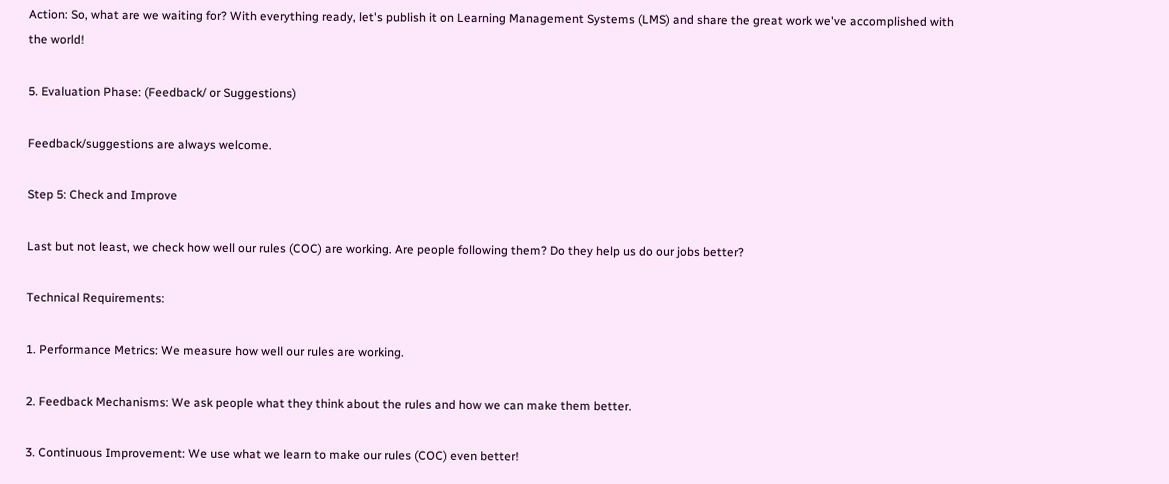Action: So, what are we waiting for? With everything ready, let's publish it on Learning Management Systems (LMS) and share the great work we've accomplished with the world!

5. Evaluation Phase: (Feedback/ or Suggestions)

Feedback/suggestions are always welcome.

Step 5: Check and Improve

Last but not least, we check how well our rules (COC) are working. Are people following them? Do they help us do our jobs better?

Technical Requirements:

1. Performance Metrics: We measure how well our rules are working.

2. Feedback Mechanisms: We ask people what they think about the rules and how we can make them better.

3. Continuous Improvement: We use what we learn to make our rules (COC) even better!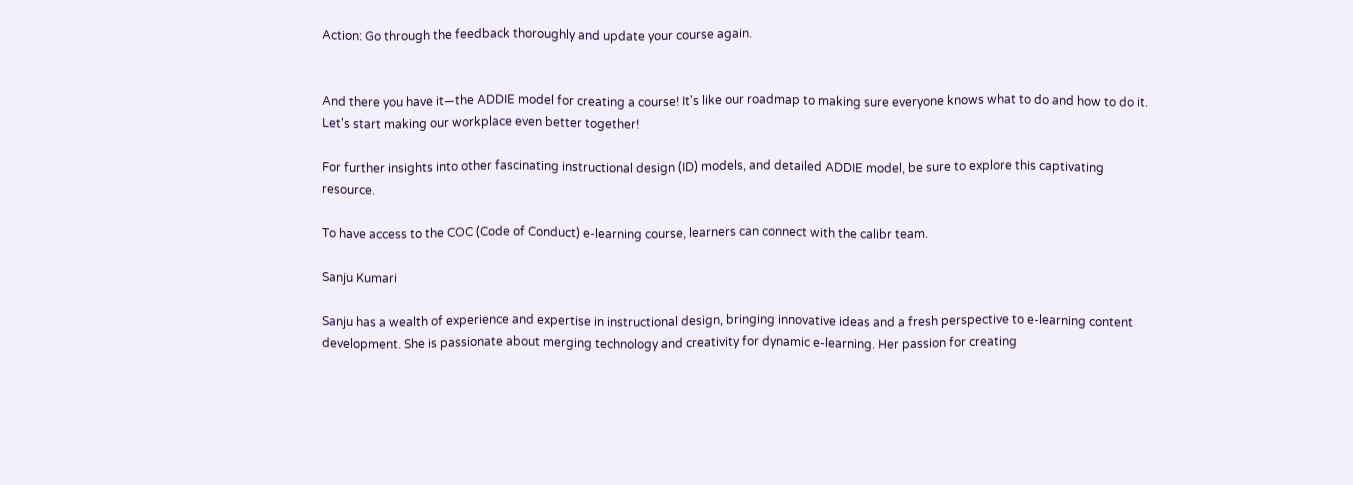Action: Go through the feedback thoroughly and update your course again.


And there you have it—the ADDIE model for creating a course! It's like our roadmap to making sure everyone knows what to do and how to do it. Let's start making our workplace even better together!

For further insights into other fascinating instructional design (ID) models, and detailed ADDIE model, be sure to explore this captivating resource.

To have access to the COC (Code of Conduct) e-learning course, learners can connect with the calibr team.

Sanju Kumari

Sanju has a wealth of experience and expertise in instructional design, bringing innovative ideas and a fresh perspective to e-learning content development. She is passionate about merging technology and creativity for dynamic e-learning. Her passion for creating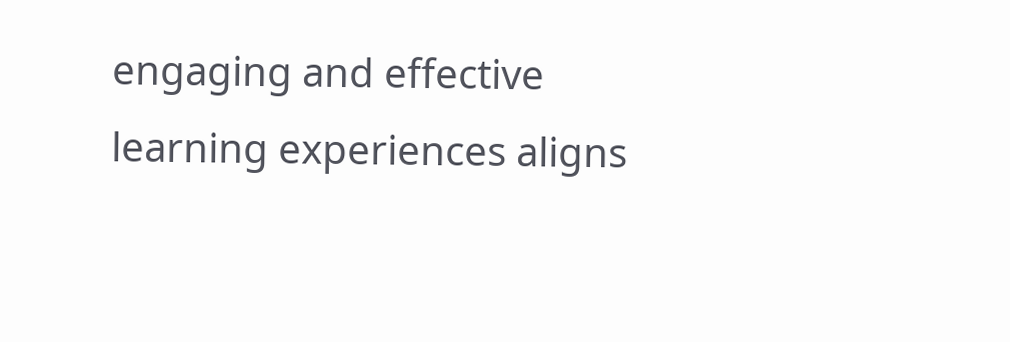engaging and effective learning experiences aligns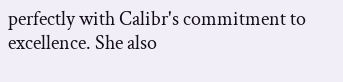perfectly with Calibr's commitment to excellence. She also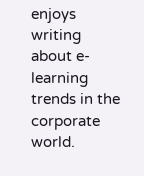enjoys writing about e-learning trends in the corporate world.